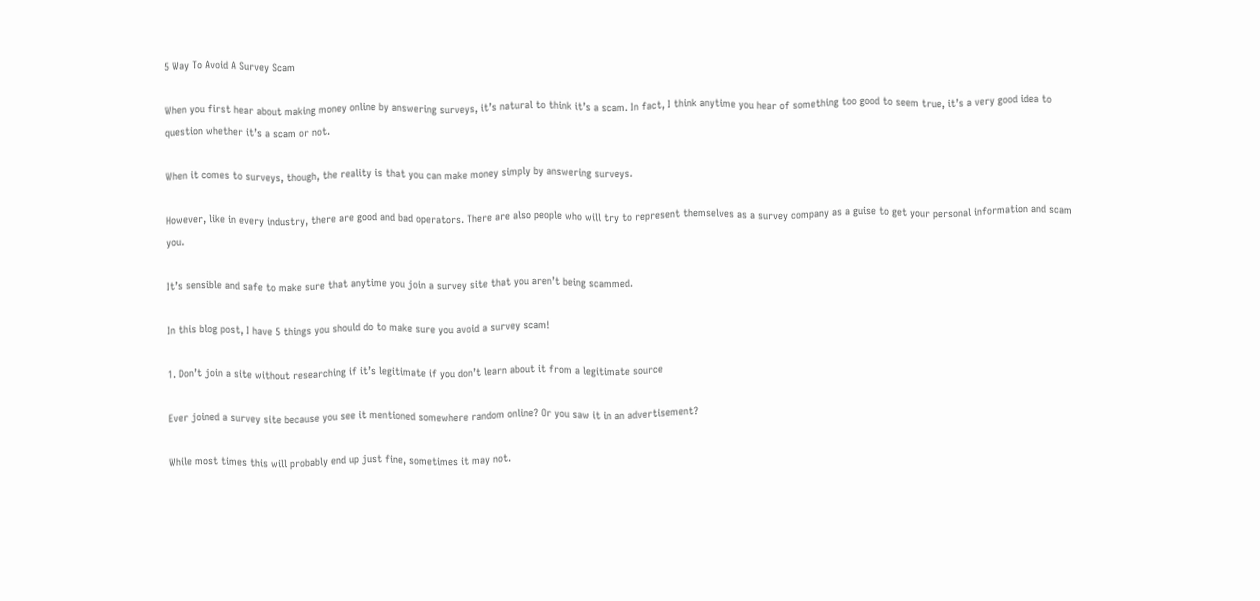5 Way To Avoid A Survey Scam

When you first hear about making money online by answering surveys, it’s natural to think it’s a scam. In fact, I think anytime you hear of something too good to seem true, it’s a very good idea to question whether it’s a scam or not.

When it comes to surveys, though, the reality is that you can make money simply by answering surveys.

However, like in every industry, there are good and bad operators. There are also people who will try to represent themselves as a survey company as a guise to get your personal information and scam you.

It’s sensible and safe to make sure that anytime you join a survey site that you aren’t being scammed.

In this blog post, I have 5 things you should do to make sure you avoid a survey scam!

1. Don’t join a site without researching if it’s legitimate if you don’t learn about it from a legitimate source

Ever joined a survey site because you see it mentioned somewhere random online? Or you saw it in an advertisement?

While most times this will probably end up just fine, sometimes it may not.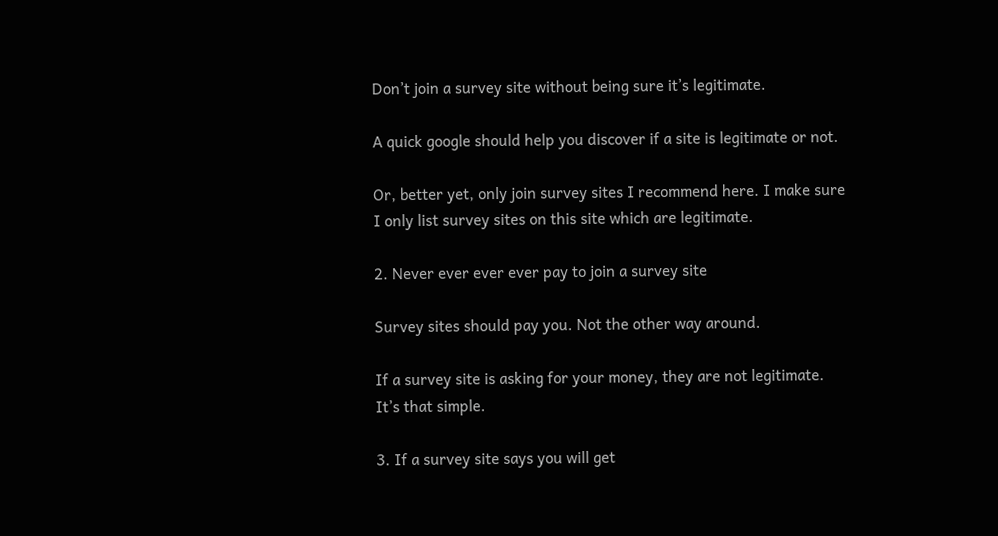Don’t join a survey site without being sure it’s legitimate.

A quick google should help you discover if a site is legitimate or not.

Or, better yet, only join survey sites I recommend here. I make sure I only list survey sites on this site which are legitimate.

2. Never ever ever ever pay to join a survey site

Survey sites should pay you. Not the other way around.

If a survey site is asking for your money, they are not legitimate. It’s that simple.

3. If a survey site says you will get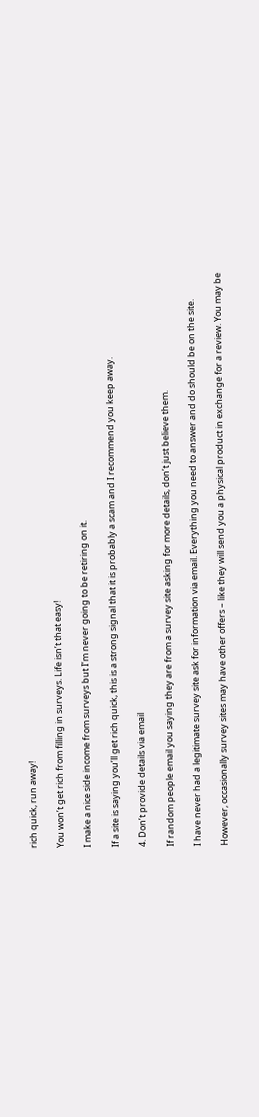rich quick, run away!

You won’t get rich from filling in surveys. Life isn’t that easy!

I make a nice side income from surveys but I’m never going to be retiring on it.

If a site is saying you’ll get rich quick, this is a strong signal that it is probably a scam and I recommend you keep away.

4. Don’t provide details via email

If random people email you saying they are from a survey site asking for more details, don’t just believe them.

I have never had a legitimate survey site ask for information via email. Everything you need to answer and do should be on the site.

However, occasionally survey sites may have other offers – like they will send you a physical product in exchange for a review. You may be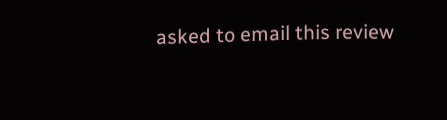asked to email this review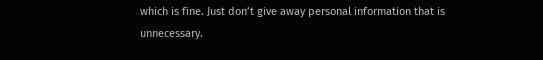which is fine. Just don’t give away personal information that is unnecessary.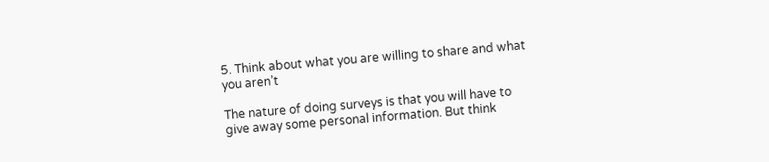5. Think about what you are willing to share and what you aren’t

The nature of doing surveys is that you will have to give away some personal information. But think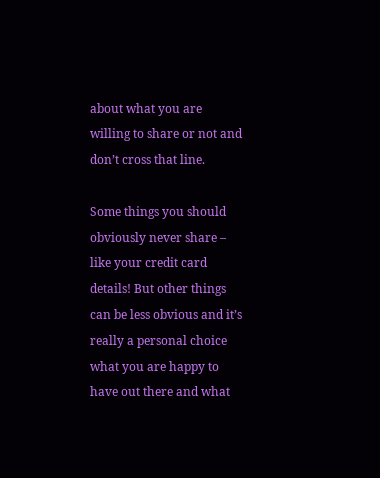about what you are willing to share or not and don’t cross that line.

Some things you should obviously never share – like your credit card details! But other things can be less obvious and it’s really a personal choice what you are happy to have out there and what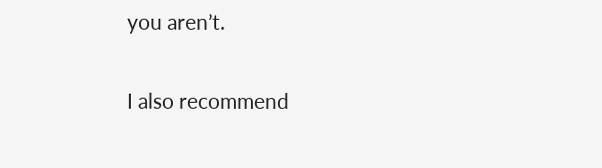you aren’t.

I also recommend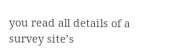you read all details of a survey site’s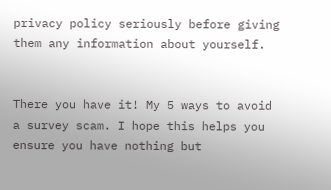privacy policy seriously before giving them any information about yourself.


There you have it! My 5 ways to avoid a survey scam. I hope this helps you ensure you have nothing but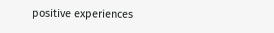positive experiences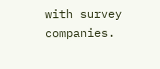with survey companies.